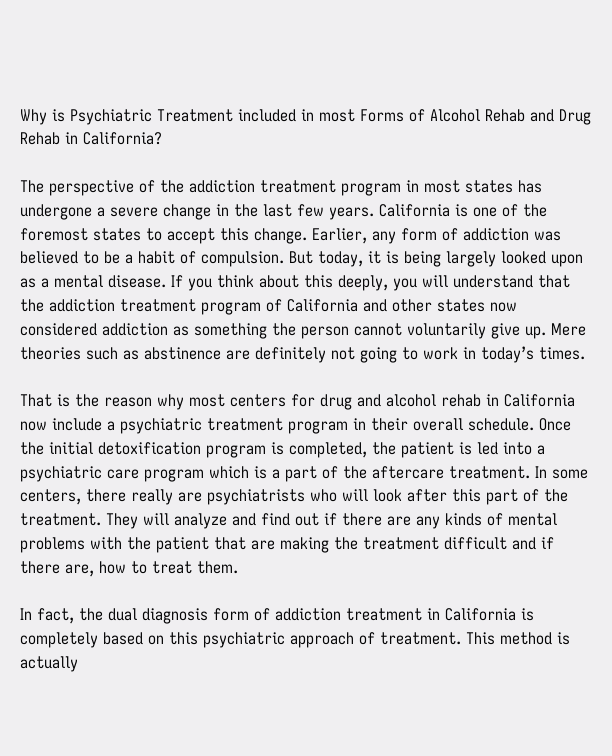Why is Psychiatric Treatment included in most Forms of Alcohol Rehab and Drug Rehab in California?

The perspective of the addiction treatment program in most states has undergone a severe change in the last few years. California is one of the foremost states to accept this change. Earlier, any form of addiction was believed to be a habit of compulsion. But today, it is being largely looked upon as a mental disease. If you think about this deeply, you will understand that the addiction treatment program of California and other states now considered addiction as something the person cannot voluntarily give up. Mere theories such as abstinence are definitely not going to work in today’s times.

That is the reason why most centers for drug and alcohol rehab in California now include a psychiatric treatment program in their overall schedule. Once the initial detoxification program is completed, the patient is led into a psychiatric care program which is a part of the aftercare treatment. In some centers, there really are psychiatrists who will look after this part of the treatment. They will analyze and find out if there are any kinds of mental problems with the patient that are making the treatment difficult and if there are, how to treat them.

In fact, the dual diagnosis form of addiction treatment in California is completely based on this psychiatric approach of treatment. This method is actually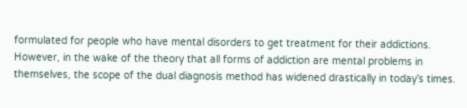formulated for people who have mental disorders to get treatment for their addictions. However, in the wake of the theory that all forms of addiction are mental problems in themselves, the scope of the dual diagnosis method has widened drastically in today’s times.